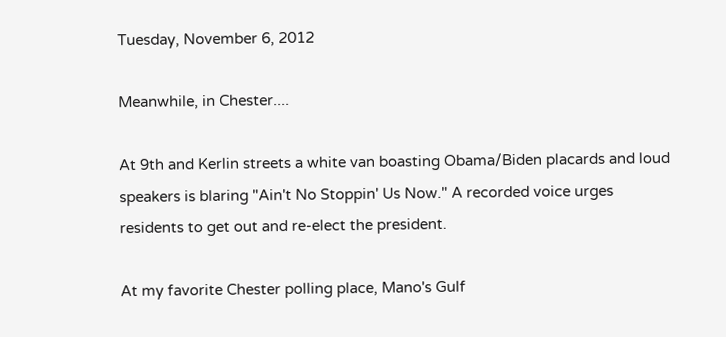Tuesday, November 6, 2012

Meanwhile, in Chester....

At 9th and Kerlin streets a white van boasting Obama/Biden placards and loud speakers is blaring "Ain't No Stoppin' Us Now." A recorded voice urges residents to get out and re-elect the president.

At my favorite Chester polling place, Mano's Gulf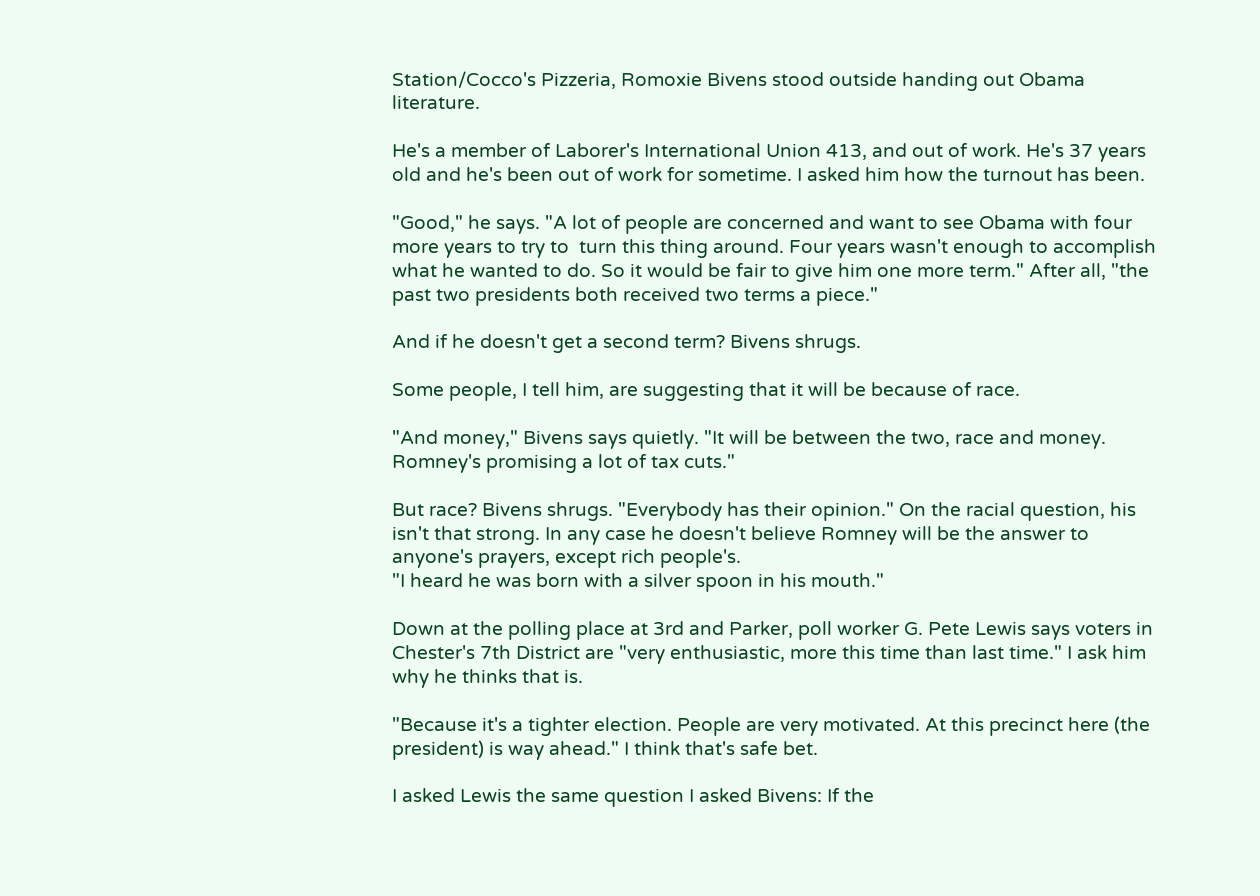Station/Cocco's Pizzeria, Romoxie Bivens stood outside handing out Obama literature.

He's a member of Laborer's International Union 413, and out of work. He's 37 years old and he's been out of work for sometime. I asked him how the turnout has been.

"Good," he says. "A lot of people are concerned and want to see Obama with four more years to try to  turn this thing around. Four years wasn't enough to accomplish what he wanted to do. So it would be fair to give him one more term." After all, "the past two presidents both received two terms a piece."

And if he doesn't get a second term? Bivens shrugs.

Some people, I tell him, are suggesting that it will be because of race.

"And money," Bivens says quietly. "It will be between the two, race and money. Romney's promising a lot of tax cuts."

But race? Bivens shrugs. "Everybody has their opinion." On the racial question, his isn't that strong. In any case he doesn't believe Romney will be the answer to anyone's prayers, except rich people's.
"I heard he was born with a silver spoon in his mouth."

Down at the polling place at 3rd and Parker, poll worker G. Pete Lewis says voters in Chester's 7th District are "very enthusiastic, more this time than last time." I ask him why he thinks that is.

"Because it's a tighter election. People are very motivated. At this precinct here (the president) is way ahead." I think that's safe bet.

I asked Lewis the same question I asked Bivens: If the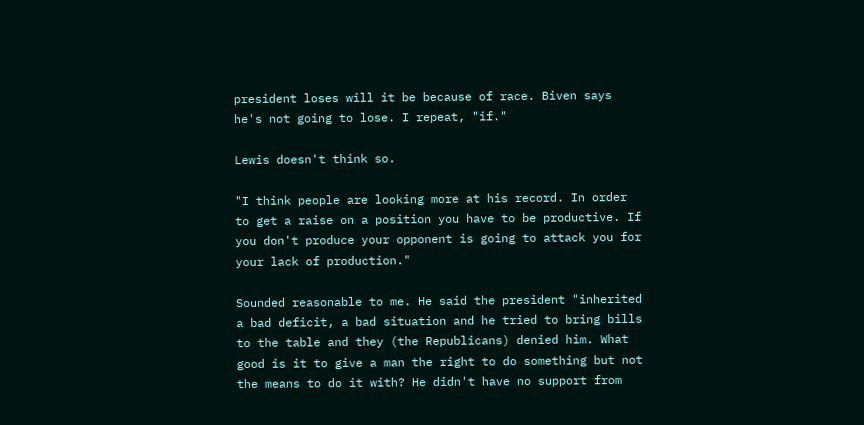president loses will it be because of race. Biven says he's not going to lose. I repeat, "if."

Lewis doesn't think so.

"I think people are looking more at his record. In order to get a raise on a position you have to be productive. If you don't produce your opponent is going to attack you for your lack of production."

Sounded reasonable to me. He said the president "inherited a bad deficit, a bad situation and he tried to bring bills to the table and they (the Republicans) denied him. What good is it to give a man the right to do something but not the means to do it with? He didn't have no support from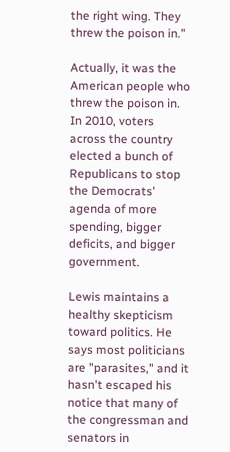the right wing. They threw the poison in."

Actually, it was the American people who threw the poison in. In 2010, voters across the country elected a bunch of Republicans to stop the Democrats' agenda of more spending, bigger deficits, and bigger government.

Lewis maintains a healthy skepticism toward politics. He says most politicians are "parasites," and it hasn't escaped his notice that many of the congressman and senators in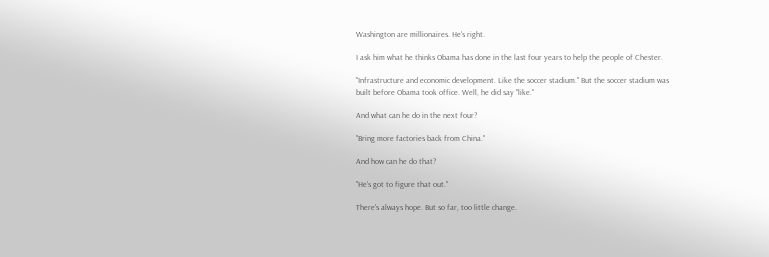Washington are millionaires. He's right.

I ask him what he thinks Obama has done in the last four years to help the people of Chester.

"Infrastructure and economic development. Like the soccer stadium." But the soccer stadium was built before Obama took office. Well, he did say "like."

And what can he do in the next four?

"Bring more factories back from China."

And how can he do that?

"He's got to figure that out."

There's always hope. But so far, too little change.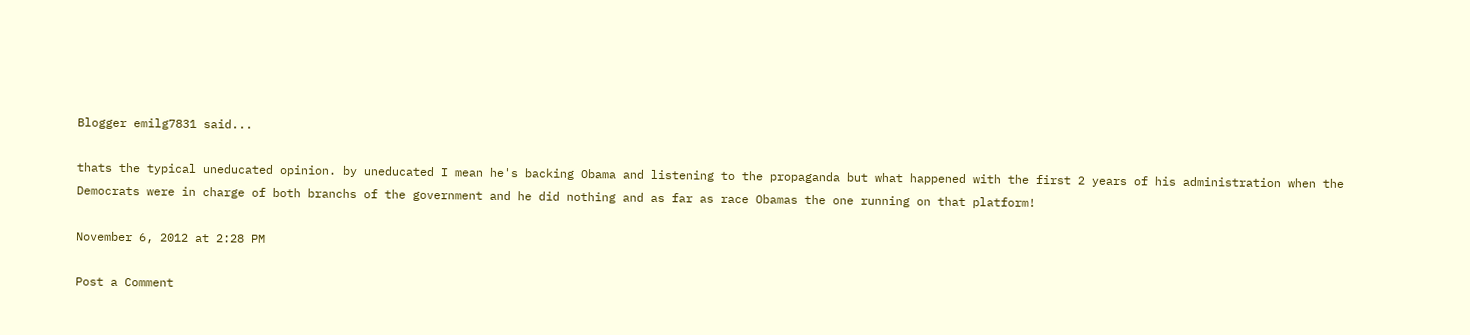Blogger emilg7831 said...

thats the typical uneducated opinion. by uneducated I mean he's backing Obama and listening to the propaganda but what happened with the first 2 years of his administration when the Democrats were in charge of both branchs of the government and he did nothing and as far as race Obamas the one running on that platform!

November 6, 2012 at 2:28 PM

Post a Comment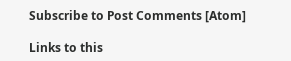Subscribe to Post Comments [Atom]

Links to this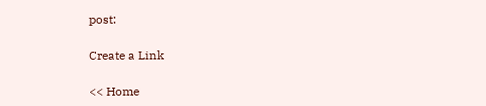post:

Create a Link

<< Home